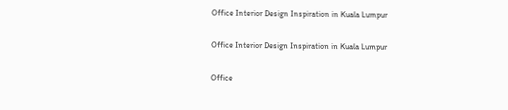Office Interior Design Inspiration in Kuala Lumpur

Office Interior Design Inspiration in Kuala Lumpur

Office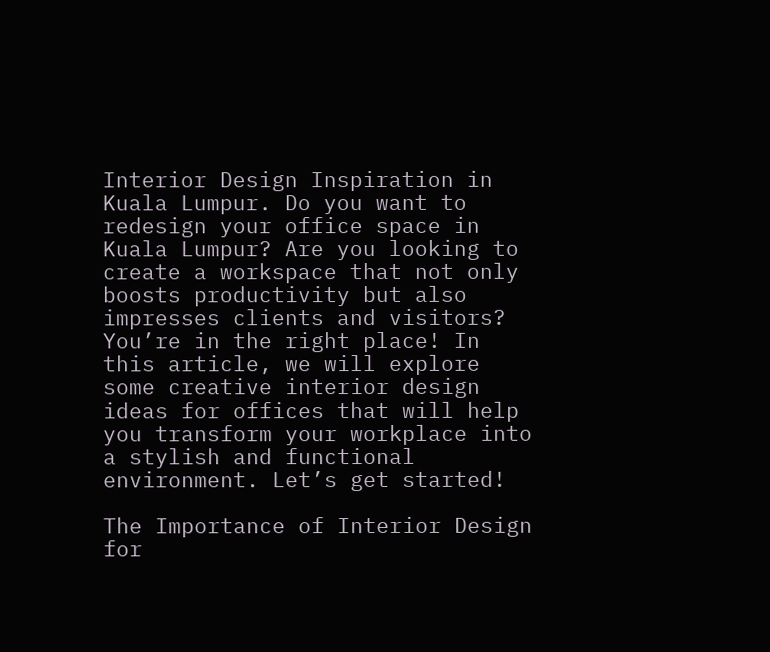Interior Design Inspiration in Kuala Lumpur. Do you want to redesign your office space in Kuala Lumpur? Are you looking to create a workspace that not only boosts productivity but also impresses clients and visitors? You’re in the right place! In this article, we will explore some creative interior design ideas for offices that will help you transform your workplace into a stylish and functional environment. Let’s get started!

The Importance of Interior Design for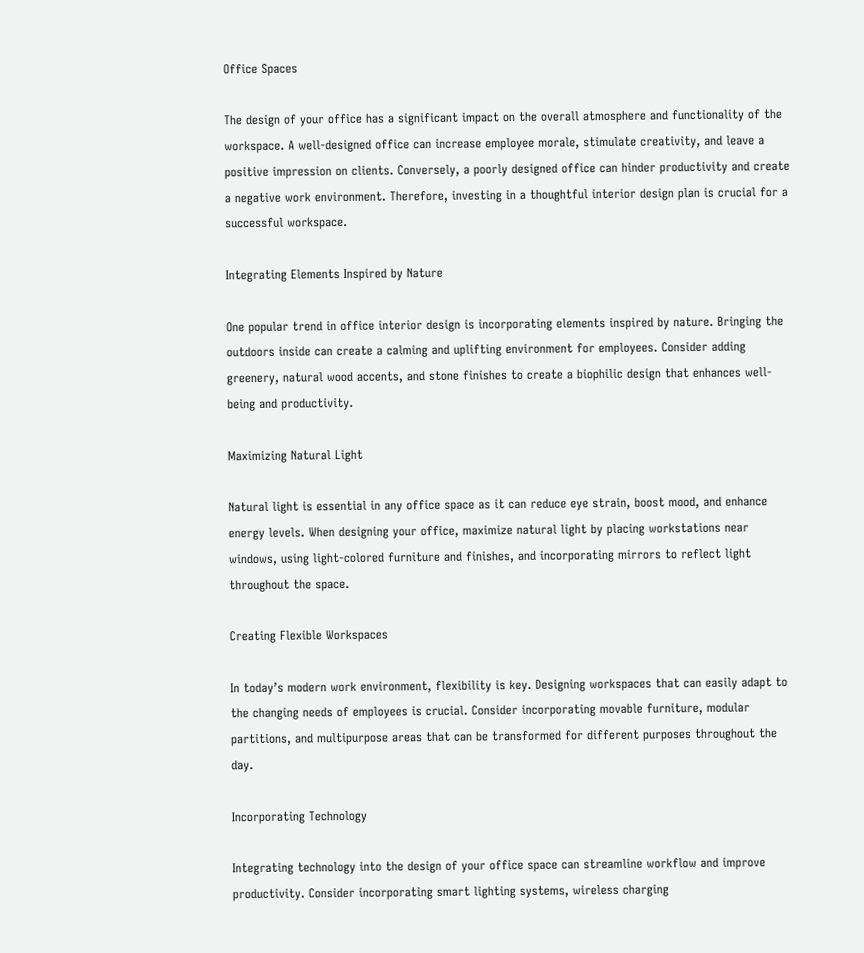Office Spaces

The design of your office has a significant impact on the overall atmosphere and functionality of the workspace. A well-designed office can increase employee morale, stimulate creativity, and leave a positive impression on clients. Conversely, a poorly designed office can hinder productivity and create a negative work environment. Therefore, investing in a thoughtful interior design plan is crucial for a successful workspace.

Integrating Elements Inspired by Nature

One popular trend in office interior design is incorporating elements inspired by nature. Bringing the outdoors inside can create a calming and uplifting environment for employees. Consider adding greenery, natural wood accents, and stone finishes to create a biophilic design that enhances well-being and productivity.

Maximizing Natural Light

Natural light is essential in any office space as it can reduce eye strain, boost mood, and enhance energy levels. When designing your office, maximize natural light by placing workstations near windows, using light-colored furniture and finishes, and incorporating mirrors to reflect light throughout the space.

Creating Flexible Workspaces

In today’s modern work environment, flexibility is key. Designing workspaces that can easily adapt to the changing needs of employees is crucial. Consider incorporating movable furniture, modular partitions, and multipurpose areas that can be transformed for different purposes throughout the day.

Incorporating Technology

Integrating technology into the design of your office space can streamline workflow and improve productivity. Consider incorporating smart lighting systems, wireless charging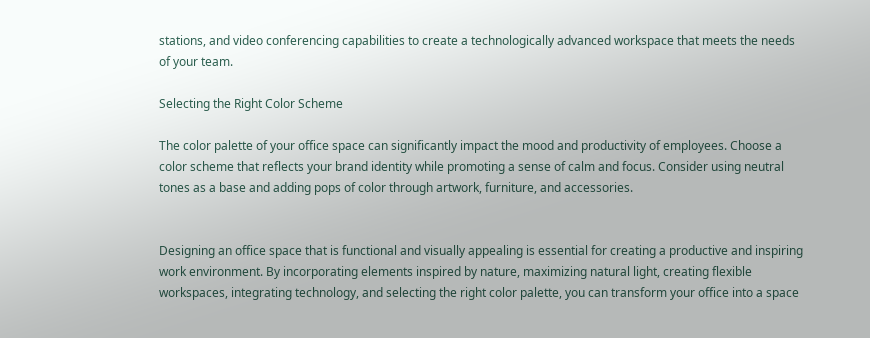stations, and video conferencing capabilities to create a technologically advanced workspace that meets the needs of your team.

Selecting the Right Color Scheme

The color palette of your office space can significantly impact the mood and productivity of employees. Choose a color scheme that reflects your brand identity while promoting a sense of calm and focus. Consider using neutral tones as a base and adding pops of color through artwork, furniture, and accessories.


Designing an office space that is functional and visually appealing is essential for creating a productive and inspiring work environment. By incorporating elements inspired by nature, maximizing natural light, creating flexible workspaces, integrating technology, and selecting the right color palette, you can transform your office into a space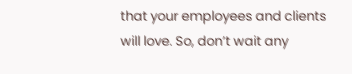that your employees and clients will love. So, don’t wait any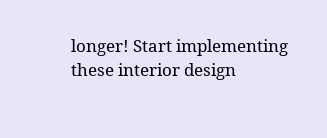longer! Start implementing these interior design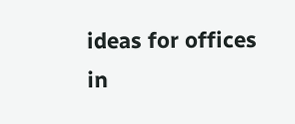ideas for offices in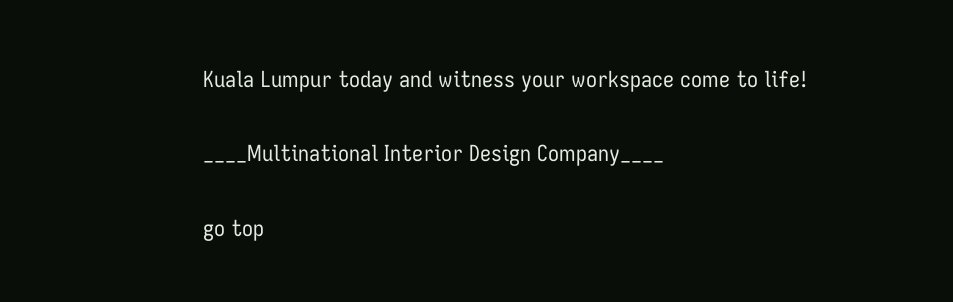Kuala Lumpur today and witness your workspace come to life!

____Multinational Interior Design Company____

go top